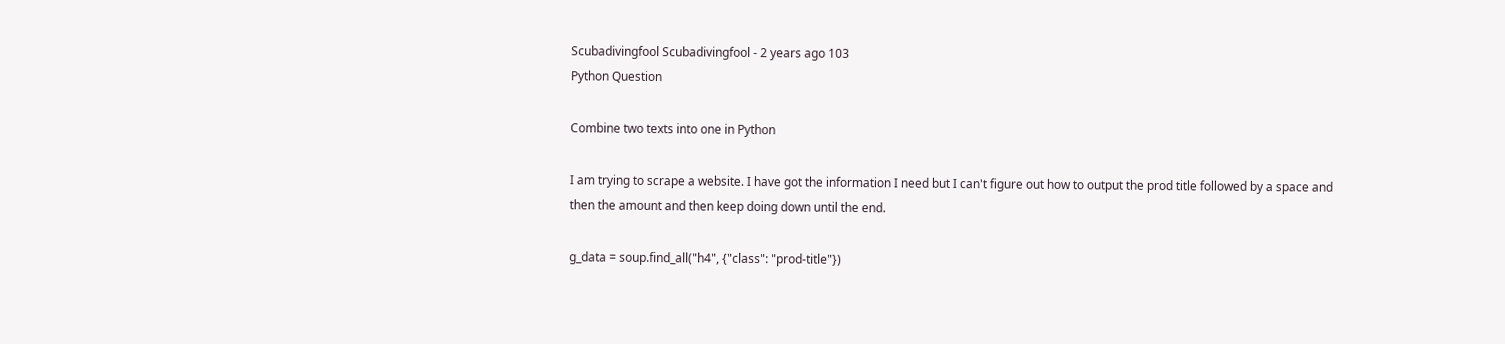Scubadivingfool Scubadivingfool - 2 years ago 103
Python Question

Combine two texts into one in Python

I am trying to scrape a website. I have got the information I need but I can't figure out how to output the prod title followed by a space and then the amount and then keep doing down until the end.

g_data = soup.find_all("h4", {"class": "prod-title"})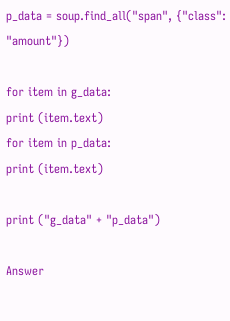p_data = soup.find_all("span", {"class": "amount"})

for item in g_data:
print (item.text)
for item in p_data:
print (item.text)

print ("g_data" + "p_data")

Answer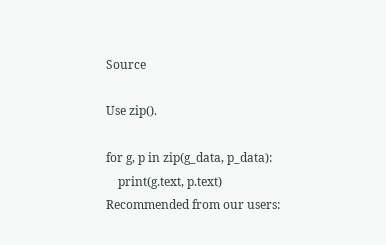Source

Use zip().

for g, p in zip(g_data, p_data):
    print(g.text, p.text)
Recommended from our users: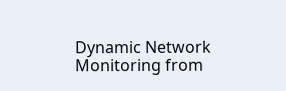Dynamic Network Monitoring from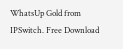WhatsUp Gold from IPSwitch. Free Download